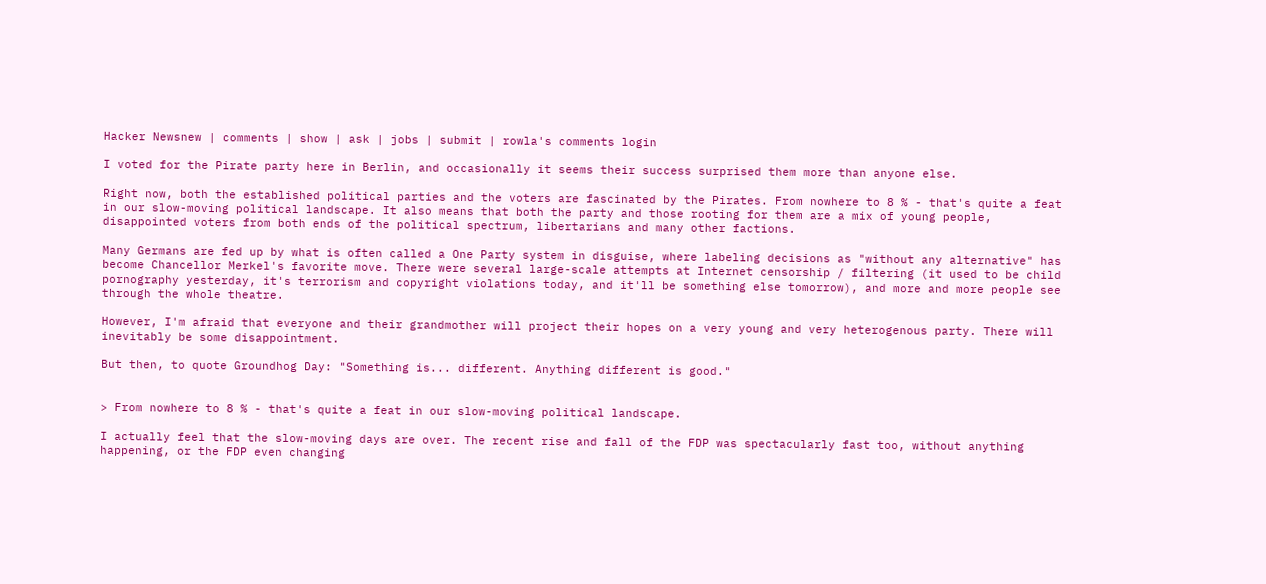Hacker Newsnew | comments | show | ask | jobs | submit | rowla's comments login

I voted for the Pirate party here in Berlin, and occasionally it seems their success surprised them more than anyone else.

Right now, both the established political parties and the voters are fascinated by the Pirates. From nowhere to 8 % - that's quite a feat in our slow-moving political landscape. It also means that both the party and those rooting for them are a mix of young people, disappointed voters from both ends of the political spectrum, libertarians and many other factions.

Many Germans are fed up by what is often called a One Party system in disguise, where labeling decisions as "without any alternative" has become Chancellor Merkel's favorite move. There were several large-scale attempts at Internet censorship / filtering (it used to be child pornography yesterday, it's terrorism and copyright violations today, and it'll be something else tomorrow), and more and more people see through the whole theatre.

However, I'm afraid that everyone and their grandmother will project their hopes on a very young and very heterogenous party. There will inevitably be some disappointment.

But then, to quote Groundhog Day: "Something is... different. Anything different is good."


> From nowhere to 8 % - that's quite a feat in our slow-moving political landscape.

I actually feel that the slow-moving days are over. The recent rise and fall of the FDP was spectacularly fast too, without anything happening, or the FDP even changing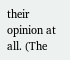their opinion at all. (The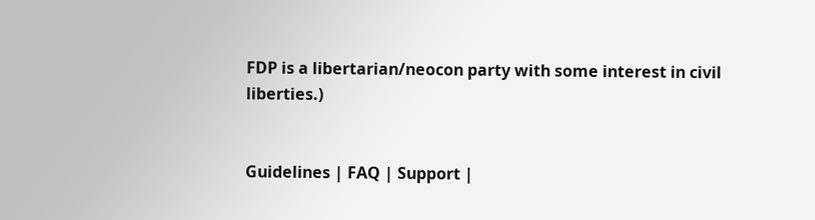FDP is a libertarian/neocon party with some interest in civil liberties.)


Guidelines | FAQ | Support |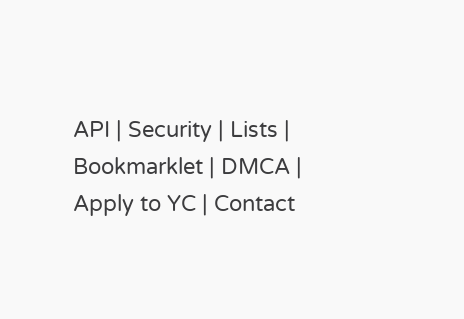API | Security | Lists | Bookmarklet | DMCA | Apply to YC | Contact